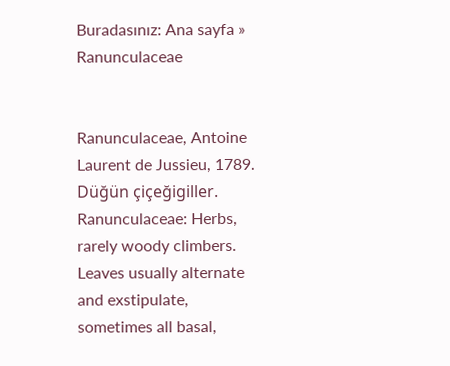Buradasınız: Ana sayfa » Ranunculaceae


Ranunculaceae, Antoine Laurent de Jussieu, 1789.
Düğün çiçeğigiller.
Ranunculaceae: Herbs, rarely woody climbers. Leaves usually alternate and exstipulate, sometimes all basal,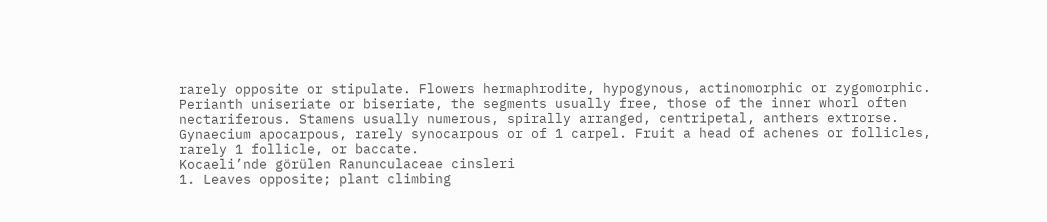rarely opposite or stipulate. Flowers hermaphrodite, hypogynous, actinomorphic or zygomorphic. Perianth uniseriate or biseriate, the segments usually free, those of the inner whorl often nectariferous. Stamens usually numerous, spirally arranged, centripetal, anthers extrorse. Gynaecium apocarpous, rarely synocarpous or of 1 carpel. Fruit a head of achenes or follicles, rarely 1 follicle, or baccate.
Kocaeli’nde görülen Ranunculaceae cinsleri
1. Leaves opposite; plant climbing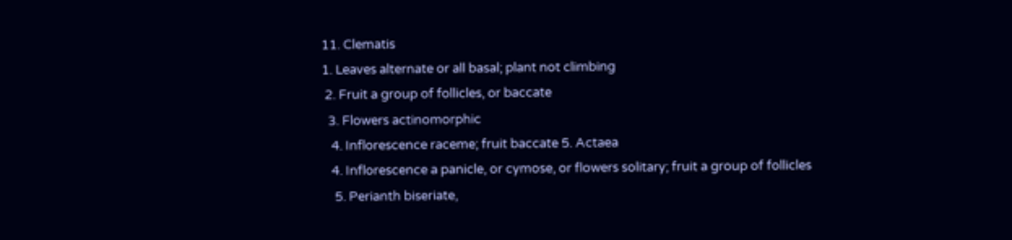11. Clematis
1. Leaves alternate or all basal; plant not climbing
 2. Fruit a group of follicles, or baccate
  3. Flowers actinomorphic
   4. Inflorescence raceme; fruit baccate 5. Actaea
   4. Inflorescence a panicle, or cymose, or flowers solitary; fruit a group of follicles
    5. Perianth biseriate,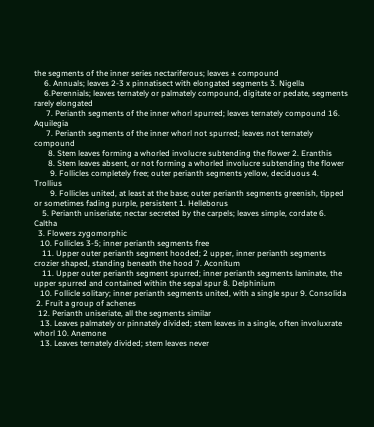the segments of the inner series nectariferous; leaves ± compound
     6. Annuals; leaves 2-3 x pinnatisect with elongated segments 3. Nigella
     6.Perennials; leaves ternately or palmately compound, digitate or pedate, segments rarely elongated
      7. Perianth segments of the inner whorl spurred; leaves ternately compound 16. Aquilegia
      7. Perianth segments of the inner whorl not spurred; leaves not ternately compound
       8. Stem leaves forming a whorled involucre subtending the flower 2. Eranthis
       8. Stem leaves absent, or not forming a whorled involucre subtending the flower
        9. Follicles completely free; outer perianth segments yellow, deciduous 4. Trollius
        9. Follicles united, at least at the base; outer perianth segments greenish, tipped or sometimes fading purple, persistent 1. Helleborus
    5. Perianth uniseriate; nectar secreted by the carpels; leaves simple, cordate 6. Caltha
  3. Flowers zygomorphic
   10. Follicles 3-5; inner perianth segments free
    11. Upper outer perianth segment hooded; 2 upper, inner perianth segments crozier shaped, standing beneath the hood 7. Aconitum
    11. Upper outer perianth segment spurred; inner perianth segments laminate, the upper spurred and contained within the sepal spur 8. Delphinium
   10. Follicle solitary; inner perianth segments united, with a single spur 9. Consolida
 2. Fruit a group of achenes
  12. Perianth uniseriate, all the segments similar
   13. Leaves palmately or pinnately divided; stem leaves in a single, often involuxrate whorl 10. Anemone
   13. Leaves ternately divided; stem leaves never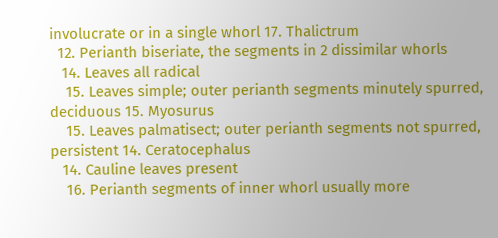involucrate or in a single whorl 17. Thalictrum
  12. Perianth biseriate, the segments in 2 dissimilar whorls
   14. Leaves all radical
    15. Leaves simple; outer perianth segments minutely spurred, deciduous 15. Myosurus
    15. Leaves palmatisect; outer perianth segments not spurred, persistent 14. Ceratocephalus
   14. Cauline leaves present
    16. Perianth segments of inner whorl usually more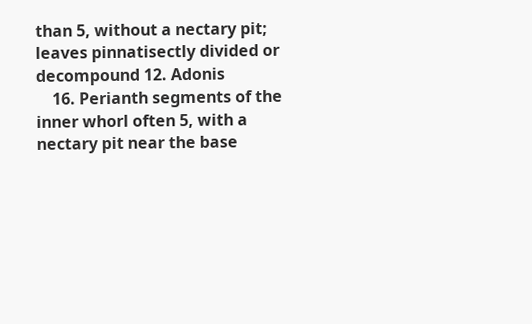than 5, without a nectary pit; leaves pinnatisectly divided or decompound 12. Adonis
    16. Perianth segments of the inner whorl often 5, with a nectary pit near the base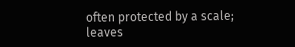often protected by a scale; leaves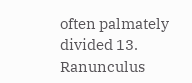often palmately divided 13. Ranunculus